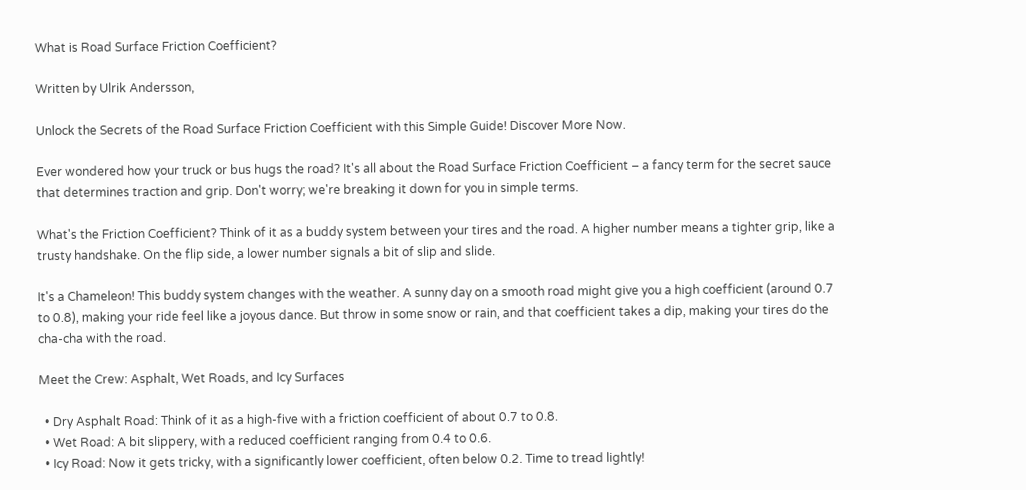What is Road Surface Friction Coefficient?

Written by Ulrik Andersson,

Unlock the Secrets of the Road Surface Friction Coefficient with this Simple Guide! Discover More Now.

Ever wondered how your truck or bus hugs the road? It's all about the Road Surface Friction Coefficient – a fancy term for the secret sauce that determines traction and grip. Don't worry; we're breaking it down for you in simple terms.

What's the Friction Coefficient? Think of it as a buddy system between your tires and the road. A higher number means a tighter grip, like a trusty handshake. On the flip side, a lower number signals a bit of slip and slide.

It's a Chameleon! This buddy system changes with the weather. A sunny day on a smooth road might give you a high coefficient (around 0.7 to 0.8), making your ride feel like a joyous dance. But throw in some snow or rain, and that coefficient takes a dip, making your tires do the cha-cha with the road.

Meet the Crew: Asphalt, Wet Roads, and Icy Surfaces

  • Dry Asphalt Road: Think of it as a high-five with a friction coefficient of about 0.7 to 0.8.
  • Wet Road: A bit slippery, with a reduced coefficient ranging from 0.4 to 0.6.
  • Icy Road: Now it gets tricky, with a significantly lower coefficient, often below 0.2. Time to tread lightly!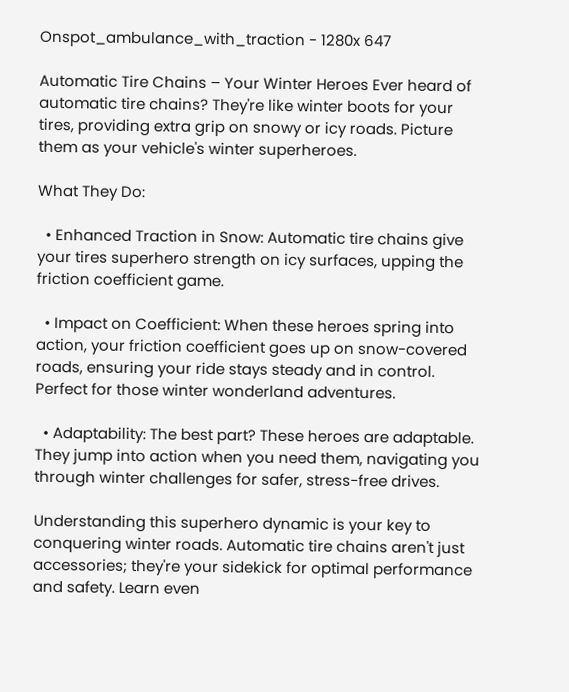Onspot_ambulance_with_traction - 1280x 647

Automatic Tire Chains – Your Winter Heroes Ever heard of automatic tire chains? They're like winter boots for your tires, providing extra grip on snowy or icy roads. Picture them as your vehicle's winter superheroes.

What They Do:

  • Enhanced Traction in Snow: Automatic tire chains give your tires superhero strength on icy surfaces, upping the friction coefficient game.

  • Impact on Coefficient: When these heroes spring into action, your friction coefficient goes up on snow-covered roads, ensuring your ride stays steady and in control. Perfect for those winter wonderland adventures.

  • Adaptability: The best part? These heroes are adaptable. They jump into action when you need them, navigating you through winter challenges for safer, stress-free drives.

Understanding this superhero dynamic is your key to conquering winter roads. Automatic tire chains aren't just accessories; they're your sidekick for optimal performance and safety. Learn even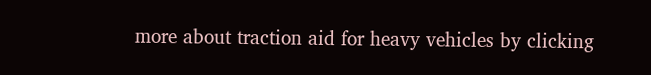more about traction aid for heavy vehicles by clicking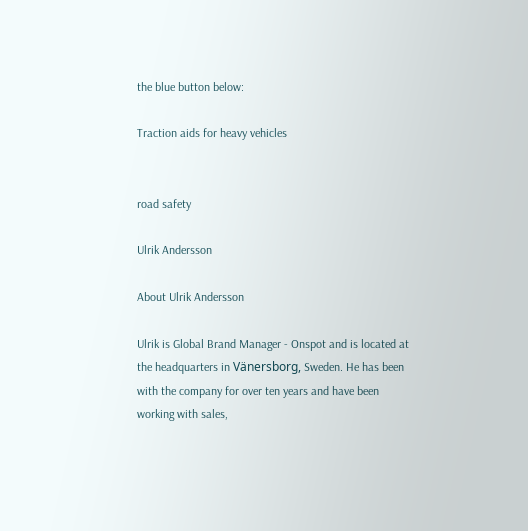the blue button below:

Traction aids for heavy vehicles


road safety

Ulrik Andersson

About Ulrik Andersson

Ulrik is Global Brand Manager - Onspot and is located at the headquarters in Vänersborg, Sweden. He has been with the company for over ten years and have been working with sales,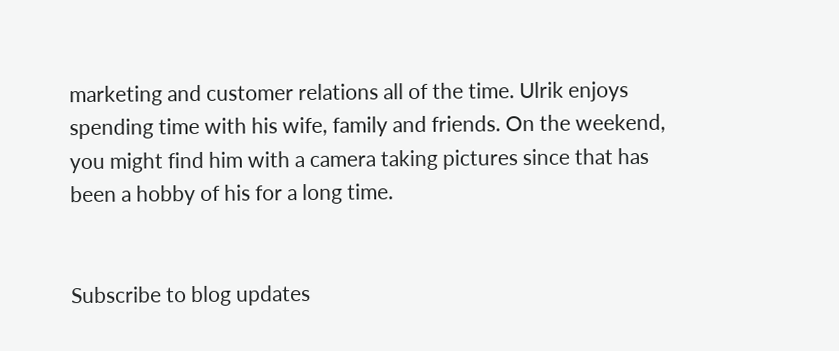marketing and customer relations all of the time. Ulrik enjoys spending time with his wife, family and friends. On the weekend, you might find him with a camera taking pictures since that has been a hobby of his for a long time.


Subscribe to blog updates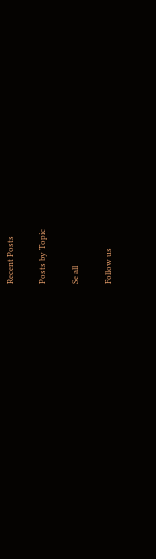Recent Posts

Posts by Topic

Se all

Follow us